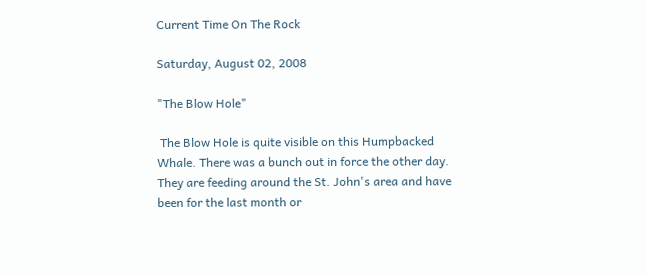Current Time On The Rock

Saturday, August 02, 2008

"The Blow Hole"

 The Blow Hole is quite visible on this Humpbacked Whale. There was a bunch out in force the other day. They are feeding around the St. John's area and have been for the last month or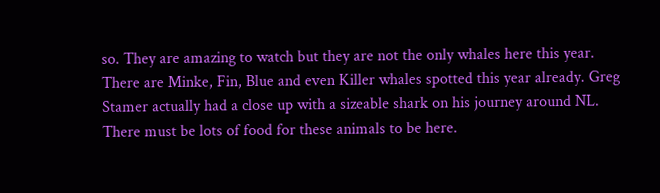so. They are amazing to watch but they are not the only whales here this year. There are Minke, Fin, Blue and even Killer whales spotted this year already. Greg Stamer actually had a close up with a sizeable shark on his journey around NL. There must be lots of food for these animals to be here.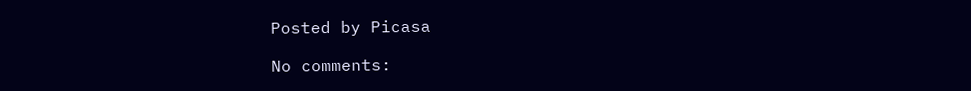Posted by Picasa

No comments: